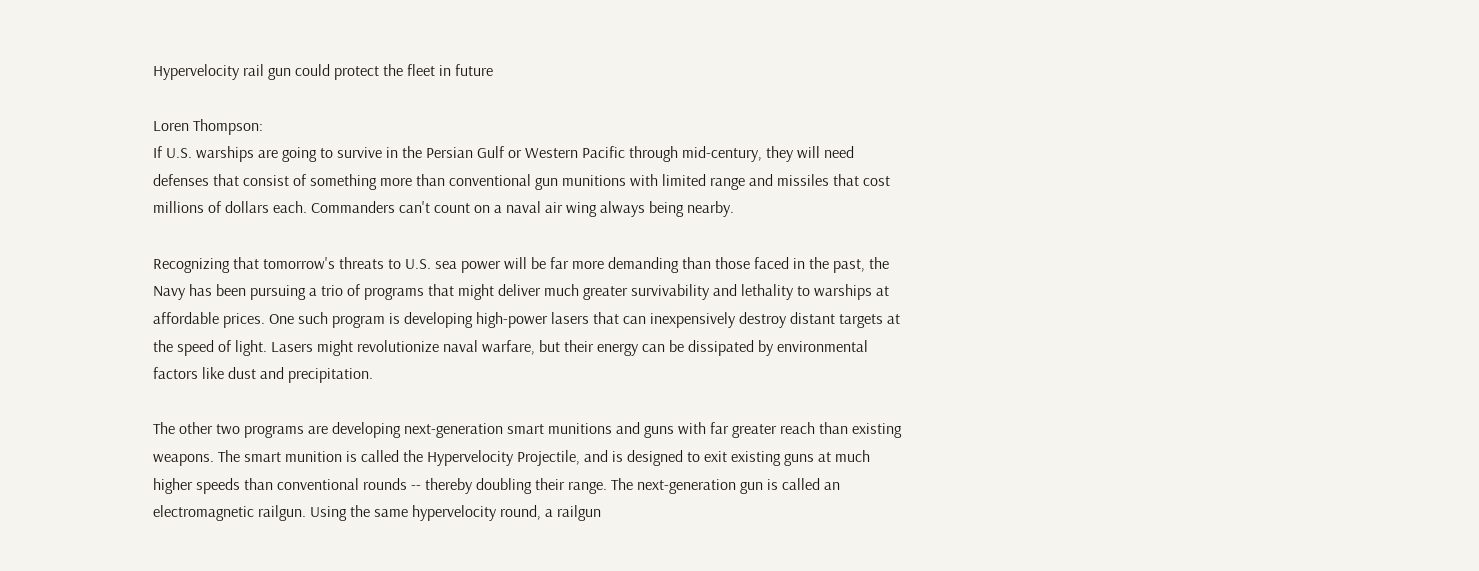Hypervelocity rail gun could protect the fleet in future

Loren Thompson:
If U.S. warships are going to survive in the Persian Gulf or Western Pacific through mid-century, they will need defenses that consist of something more than conventional gun munitions with limited range and missiles that cost millions of dollars each. Commanders can't count on a naval air wing always being nearby.

Recognizing that tomorrow's threats to U.S. sea power will be far more demanding than those faced in the past, the Navy has been pursuing a trio of programs that might deliver much greater survivability and lethality to warships at affordable prices. One such program is developing high-power lasers that can inexpensively destroy distant targets at the speed of light. Lasers might revolutionize naval warfare, but their energy can be dissipated by environmental factors like dust and precipitation.

The other two programs are developing next-generation smart munitions and guns with far greater reach than existing weapons. The smart munition is called the Hypervelocity Projectile, and is designed to exit existing guns at much higher speeds than conventional rounds -- thereby doubling their range. The next-generation gun is called an electromagnetic railgun. Using the same hypervelocity round, a railgun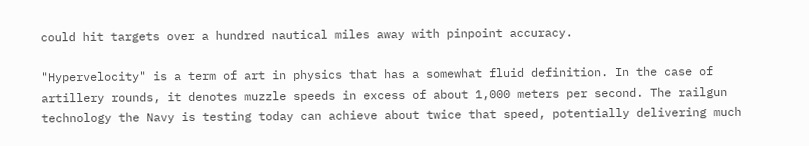could hit targets over a hundred nautical miles away with pinpoint accuracy.

"Hypervelocity" is a term of art in physics that has a somewhat fluid definition. In the case of artillery rounds, it denotes muzzle speeds in excess of about 1,000 meters per second. The railgun technology the Navy is testing today can achieve about twice that speed, potentially delivering much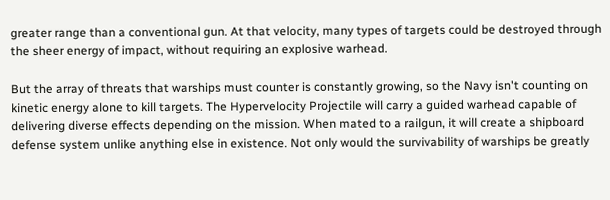greater range than a conventional gun. At that velocity, many types of targets could be destroyed through the sheer energy of impact, without requiring an explosive warhead.

But the array of threats that warships must counter is constantly growing, so the Navy isn't counting on kinetic energy alone to kill targets. The Hypervelocity Projectile will carry a guided warhead capable of delivering diverse effects depending on the mission. When mated to a railgun, it will create a shipboard defense system unlike anything else in existence. Not only would the survivability of warships be greatly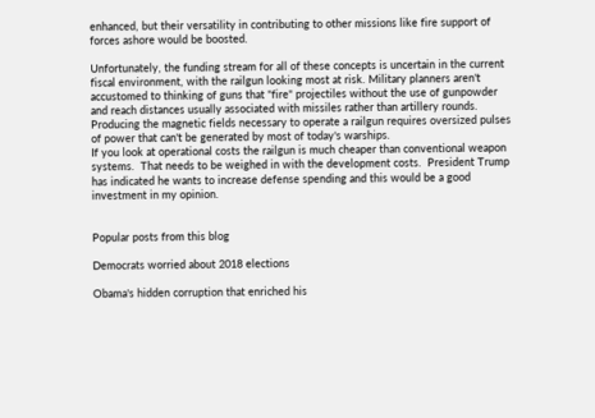enhanced, but their versatility in contributing to other missions like fire support of forces ashore would be boosted.

Unfortunately, the funding stream for all of these concepts is uncertain in the current fiscal environment, with the railgun looking most at risk. Military planners aren't accustomed to thinking of guns that "fire" projectiles without the use of gunpowder and reach distances usually associated with missiles rather than artillery rounds. Producing the magnetic fields necessary to operate a railgun requires oversized pulses of power that can't be generated by most of today's warships.
If you look at operational costs the railgun is much cheaper than conventional weapon systems.  That needs to be weighed in with the development costs.  President Trump has indicated he wants to increase defense spending and this would be a good investment in my opinion.


Popular posts from this blog

Democrats worried about 2018 elections

Obama's hidden corruption that enriched his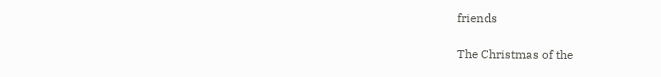friends

The Christmas of the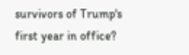survivors of Trump's first year in office?